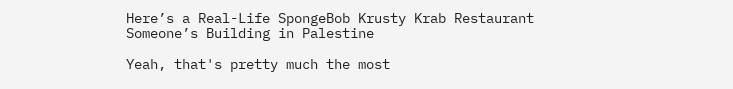Here’s a Real-Life SpongeBob Krusty Krab Restaurant Someone’s Building in Palestine

Yeah, that's pretty much the most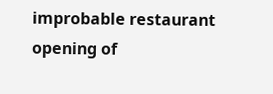improbable restaurant opening of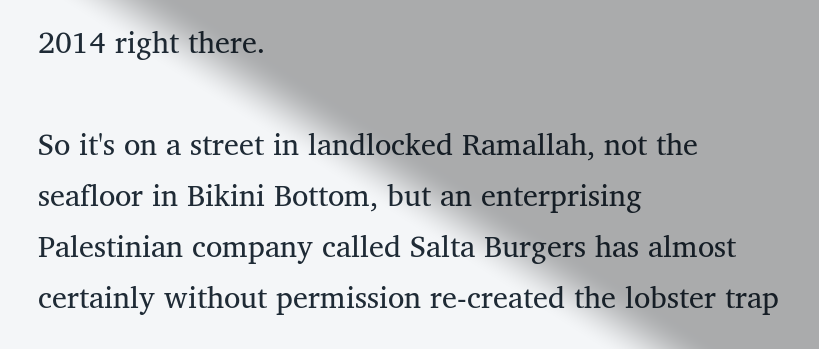2014 right there.

So it's on a street in landlocked Ramallah, not the seafloor in Bikini Bottom, but an enterprising Palestinian company called Salta Burgers has almost certainly without permission re-created the lobster trap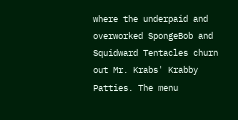where the underpaid and overworked SpongeBob and Squidward Tentacles churn out Mr. Krabs' Krabby Patties. The menu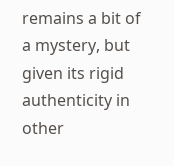remains a bit of a mystery, but given its rigid authenticity in other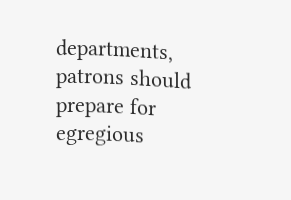departments, patrons should prepare for egregious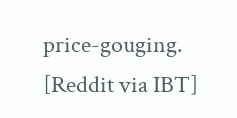price-gouging. [Reddit via IBT]